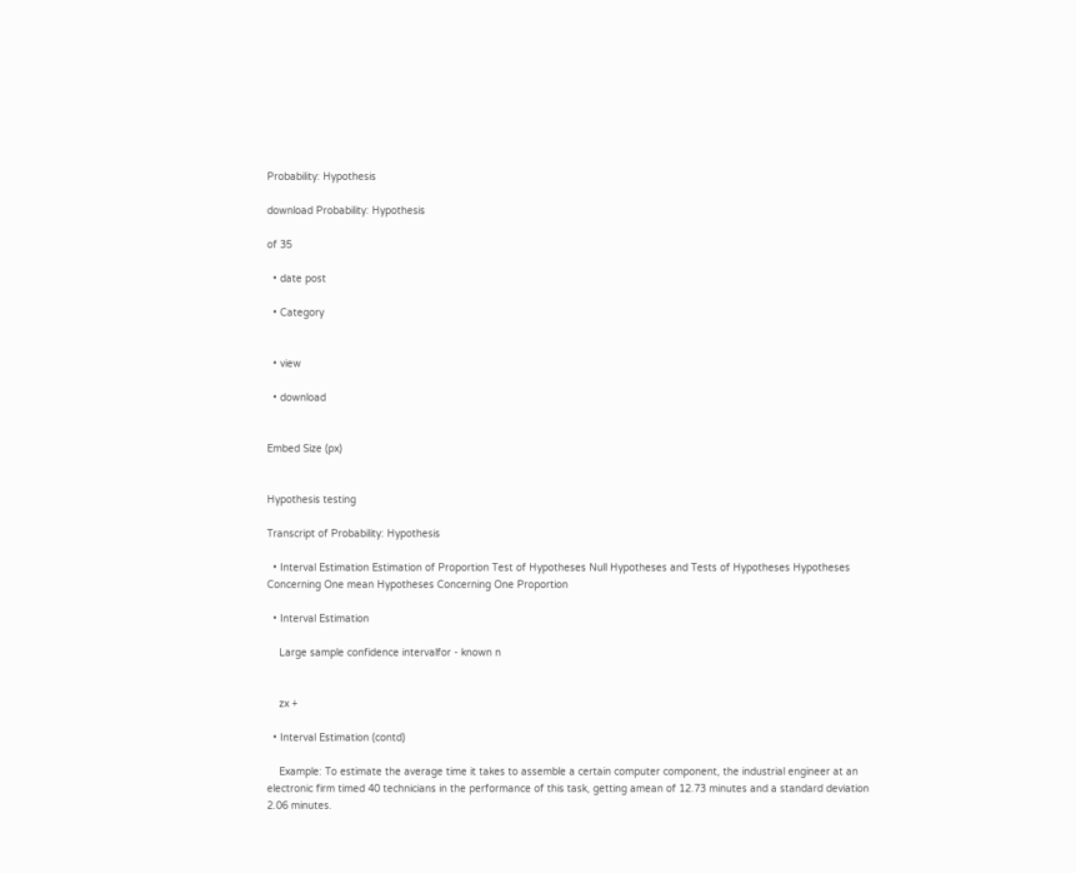Probability: Hypothesis

download Probability: Hypothesis

of 35

  • date post

  • Category


  • view

  • download


Embed Size (px)


Hypothesis testing

Transcript of Probability: Hypothesis

  • Interval Estimation Estimation of Proportion Test of Hypotheses Null Hypotheses and Tests of Hypotheses Hypotheses Concerning One mean Hypotheses Concerning One Proportion

  • Interval Estimation

    Large sample confidence intervalfor - known n


    zx +

  • Interval Estimation (contd)

    Example: To estimate the average time it takes to assemble a certain computer component, the industrial engineer at an electronic firm timed 40 technicians in the performance of this task, getting amean of 12.73 minutes and a standard deviation 2.06 minutes.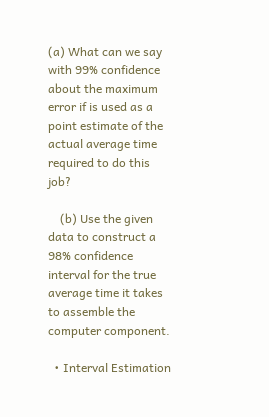(a) What can we say with 99% confidence about the maximum error if is used as a point estimate of the actual average time required to do this job?

    (b) Use the given data to construct a 98% confidence interval for the true average time it takes to assemble the computer component.

  • Interval Estimation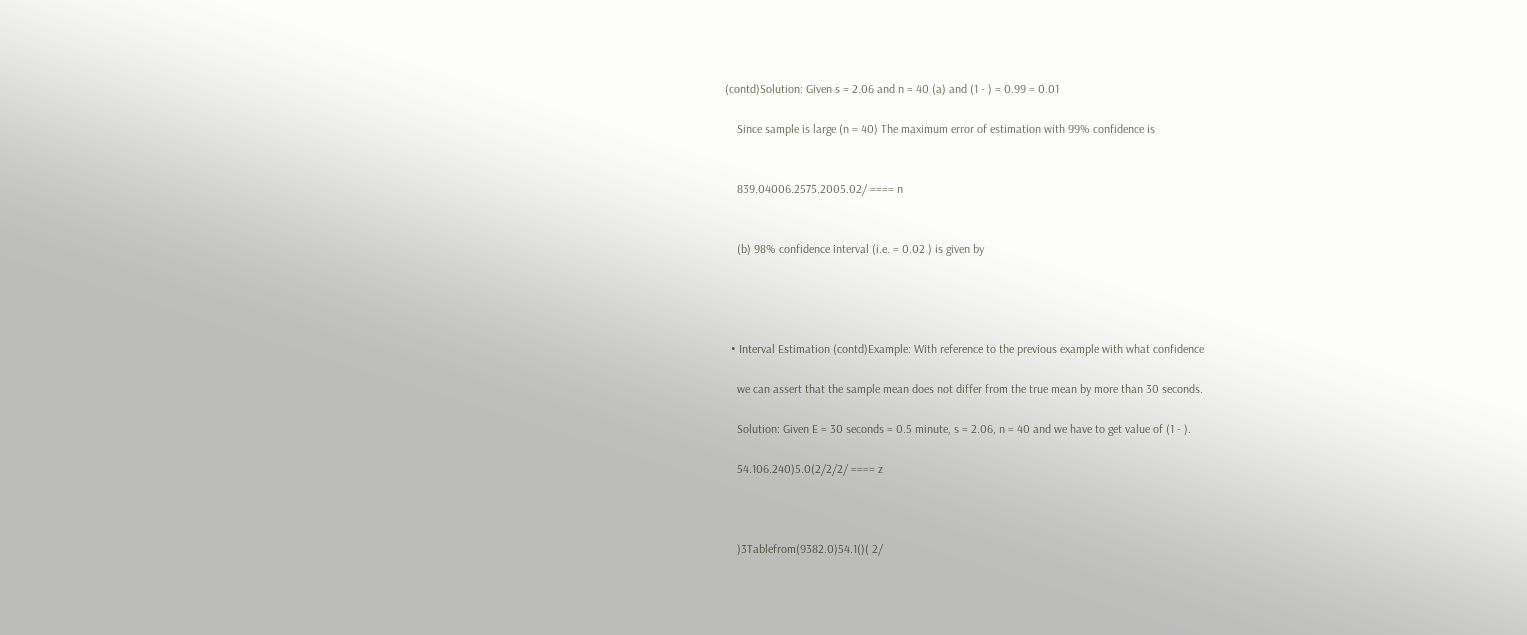(contd)Solution: Given s = 2.06 and n = 40 (a) and (1 - ) = 0.99 = 0.01

    Since sample is large (n = 40) The maximum error of estimation with 99% confidence is


    839.04006.2575.2005.02/ ==== n


    (b) 98% confidence interval (i.e. = 0.02 ) is given by




  • Interval Estimation (contd)Example: With reference to the previous example with what confidence

    we can assert that the sample mean does not differ from the true mean by more than 30 seconds.

    Solution: Given E = 30 seconds = 0.5 minute, s = 2.06, n = 40 and we have to get value of (1 - ).

    54.106.240)5.0(2/2/2/ ==== z



    )3Tablefrom(9382.0)54.1()( 2/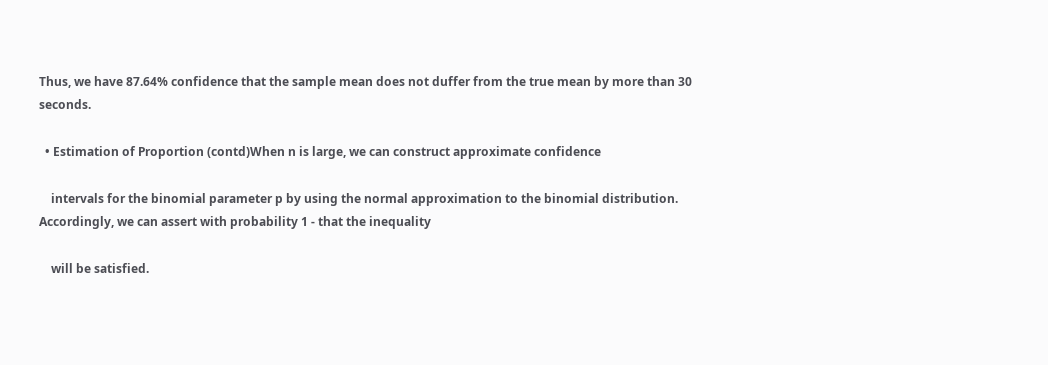Thus, we have 87.64% confidence that the sample mean does not duffer from the true mean by more than 30 seconds.

  • Estimation of Proportion (contd)When n is large, we can construct approximate confidence

    intervals for the binomial parameter p by using the normal approximation to the binomial distribution. Accordingly, we can assert with probability 1 - that the inequality

    will be satisfied.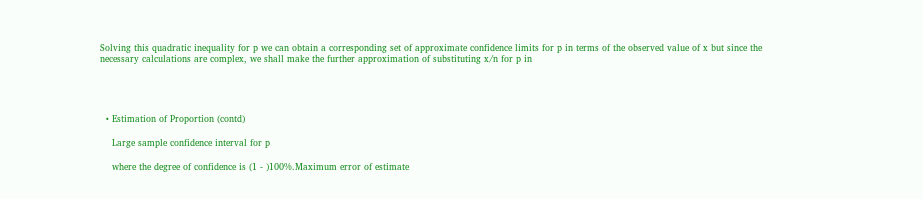Solving this quadratic inequality for p we can obtain a corresponding set of approximate confidence limits for p in terms of the observed value of x but since the necessary calculations are complex, we shall make the further approximation of substituting x/n for p in




  • Estimation of Proportion (contd)

    Large sample confidence interval for p

    where the degree of confidence is (1 - )100%.Maximum error of estimate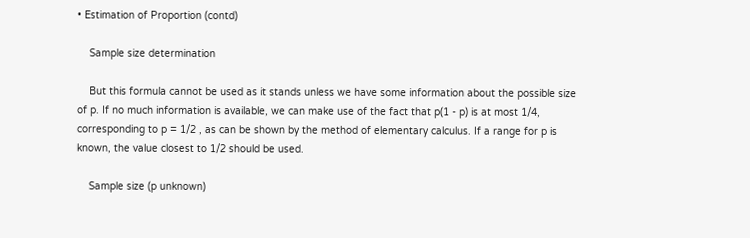• Estimation of Proportion (contd)

    Sample size determination

    But this formula cannot be used as it stands unless we have some information about the possible size of p. If no much information is available, we can make use of the fact that p(1 - p) is at most 1/4, corresponding to p = 1/2 , as can be shown by the method of elementary calculus. If a range for p is known, the value closest to 1/2 should be used.

    Sample size (p unknown)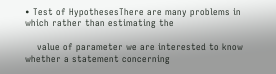• Test of HypothesesThere are many problems in which rather than estimating the

    value of parameter we are interested to know whether a statement concerning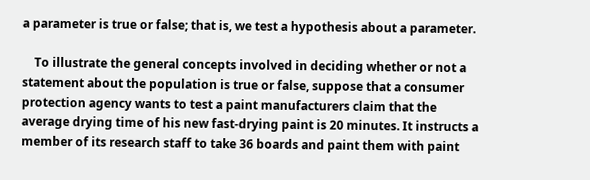a parameter is true or false; that is, we test a hypothesis about a parameter.

    To illustrate the general concepts involved in deciding whether or not a statement about the population is true or false, suppose that a consumer protection agency wants to test a paint manufacturers claim that the average drying time of his new fast-drying paint is 20 minutes. It instructs a member of its research staff to take 36 boards and paint them with paint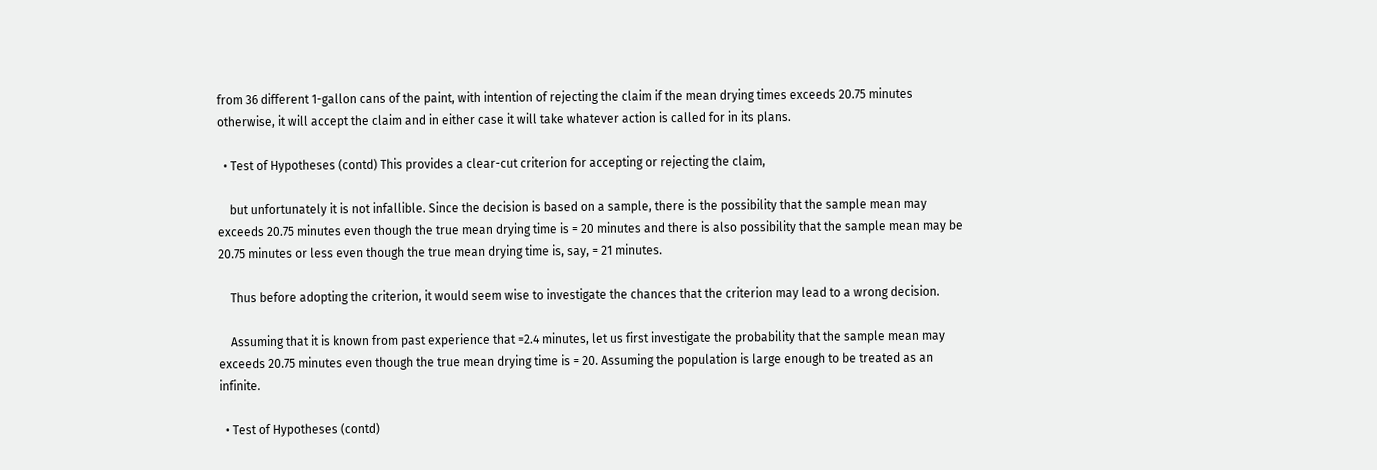from 36 different 1-gallon cans of the paint, with intention of rejecting the claim if the mean drying times exceeds 20.75 minutes otherwise, it will accept the claim and in either case it will take whatever action is called for in its plans.

  • Test of Hypotheses (contd) This provides a clear-cut criterion for accepting or rejecting the claim,

    but unfortunately it is not infallible. Since the decision is based on a sample, there is the possibility that the sample mean may exceeds 20.75 minutes even though the true mean drying time is = 20 minutes and there is also possibility that the sample mean may be 20.75 minutes or less even though the true mean drying time is, say, = 21 minutes.

    Thus before adopting the criterion, it would seem wise to investigate the chances that the criterion may lead to a wrong decision.

    Assuming that it is known from past experience that =2.4 minutes, let us first investigate the probability that the sample mean may exceeds 20.75 minutes even though the true mean drying time is = 20. Assuming the population is large enough to be treated as an infinite.

  • Test of Hypotheses (contd)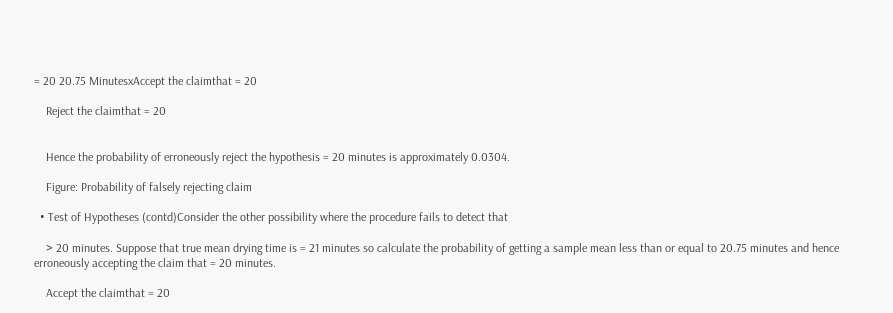= 20 20.75 MinutesxAccept the claimthat = 20

    Reject the claimthat = 20


    Hence the probability of erroneously reject the hypothesis = 20 minutes is approximately 0.0304.

    Figure: Probability of falsely rejecting claim

  • Test of Hypotheses (contd)Consider the other possibility where the procedure fails to detect that

    > 20 minutes. Suppose that true mean drying time is = 21 minutes so calculate the probability of getting a sample mean less than or equal to 20.75 minutes and hence erroneously accepting the claim that = 20 minutes.

    Accept the claimthat = 20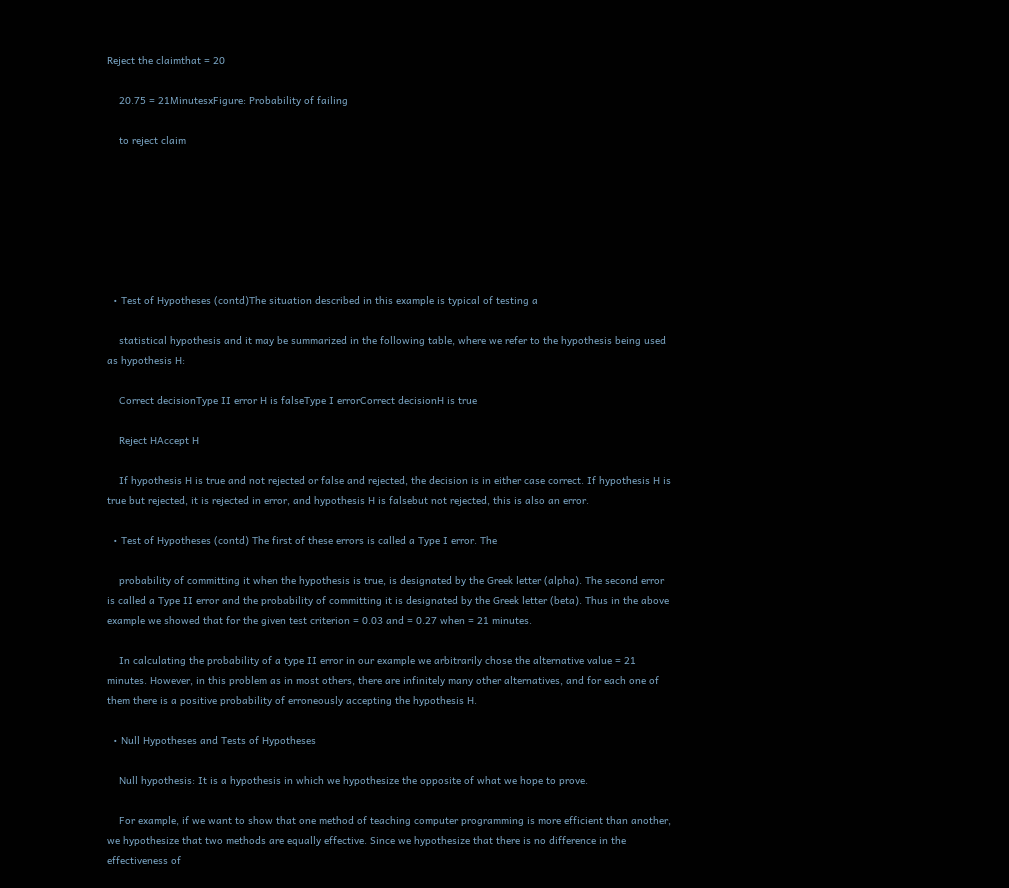Reject the claimthat = 20

    20.75 = 21MinutesxFigure: Probability of failing

    to reject claim







  • Test of Hypotheses (contd)The situation described in this example is typical of testing a

    statistical hypothesis and it may be summarized in the following table, where we refer to the hypothesis being used as hypothesis H:

    Correct decisionType II error H is falseType I errorCorrect decisionH is true

    Reject HAccept H

    If hypothesis H is true and not rejected or false and rejected, the decision is in either case correct. If hypothesis H is true but rejected, it is rejected in error, and hypothesis H is falsebut not rejected, this is also an error.

  • Test of Hypotheses (contd) The first of these errors is called a Type I error. The

    probability of committing it when the hypothesis is true, is designated by the Greek letter (alpha). The second error is called a Type II error and the probability of committing it is designated by the Greek letter (beta). Thus in the above example we showed that for the given test criterion = 0.03 and = 0.27 when = 21 minutes.

    In calculating the probability of a type II error in our example we arbitrarily chose the alternative value = 21 minutes. However, in this problem as in most others, there are infinitely many other alternatives, and for each one of them there is a positive probability of erroneously accepting the hypothesis H.

  • Null Hypotheses and Tests of Hypotheses

    Null hypothesis: It is a hypothesis in which we hypothesize the opposite of what we hope to prove.

    For example, if we want to show that one method of teaching computer programming is more efficient than another, we hypothesize that two methods are equally effective. Since we hypothesize that there is no difference in the effectiveness of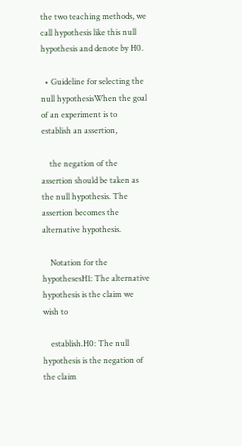the two teaching methods, we call hypothesis like this null hypothesis and denote by H0.

  • Guideline for selecting the null hypothesisWhen the goal of an experiment is to establish an assertion,

    the negation of the assertion should be taken as the null hypothesis. The assertion becomes the alternative hypothesis.

    Notation for the hypothesesH1: The alternative hypothesis is the claim we wish to

    establish.H0: The null hypothesis is the negation of the claim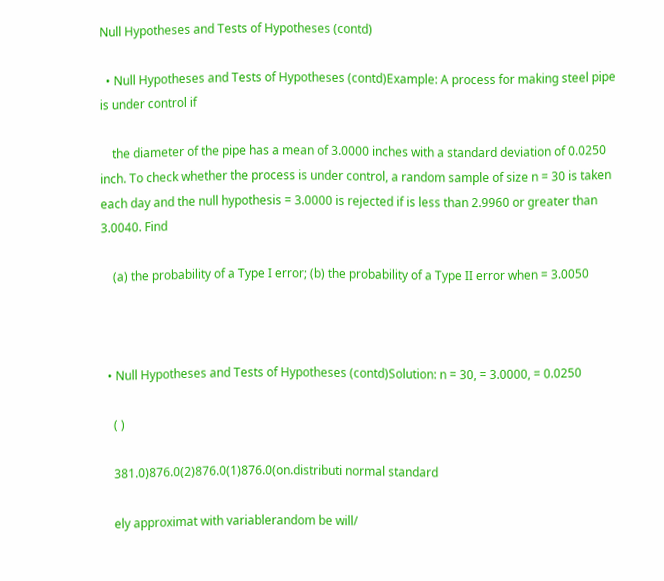Null Hypotheses and Tests of Hypotheses (contd)

  • Null Hypotheses and Tests of Hypotheses (contd)Example: A process for making steel pipe is under control if

    the diameter of the pipe has a mean of 3.0000 inches with a standard deviation of 0.0250 inch. To check whether the process is under control, a random sample of size n = 30 is taken each day and the null hypothesis = 3.0000 is rejected if is less than 2.9960 or greater than 3.0040. Find

    (a) the probability of a Type I error; (b) the probability of a Type II error when = 3.0050



  • Null Hypotheses and Tests of Hypotheses (contd)Solution: n = 30, = 3.0000, = 0.0250

    ( )

    381.0)876.0(2)876.0(1)876.0(on.distributi normal standard

    ely approximat with variablerandom be will/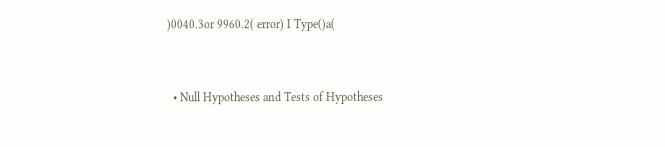)0040.3or 9960.2( error) I Type()a(


  • Null Hypotheses and Tests of Hypotheses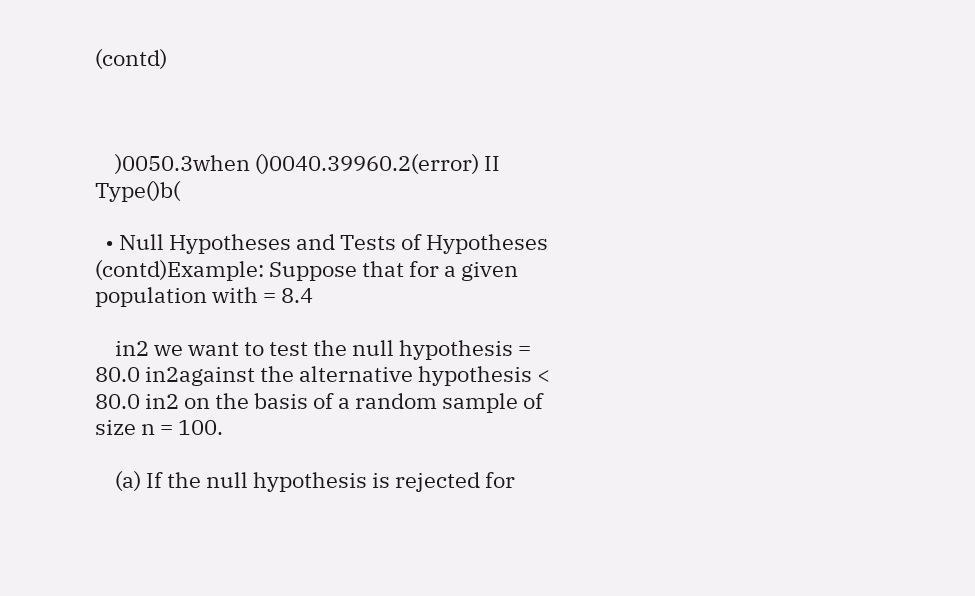(contd)



    )0050.3when ()0040.39960.2(error) II Type()b(

  • Null Hypotheses and Tests of Hypotheses (contd)Example: Suppose that for a given population with = 8.4

    in2 we want to test the null hypothesis = 80.0 in2against the alternative hypothesis < 80.0 in2 on the basis of a random sample of size n = 100.

    (a) If the null hypothesis is rejected for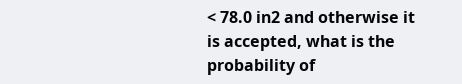< 78.0 in2 and otherwise it is accepted, what is the probability of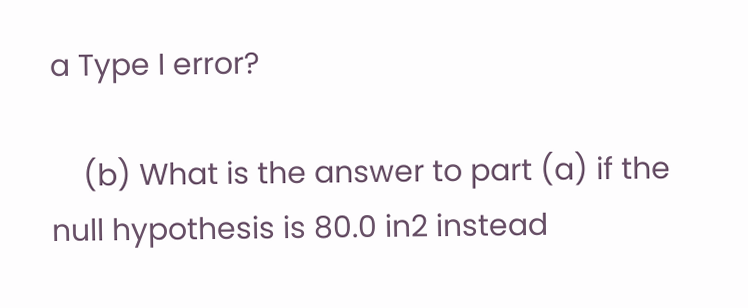a Type I error?

    (b) What is the answer to part (a) if the null hypothesis is 80.0 in2 instead